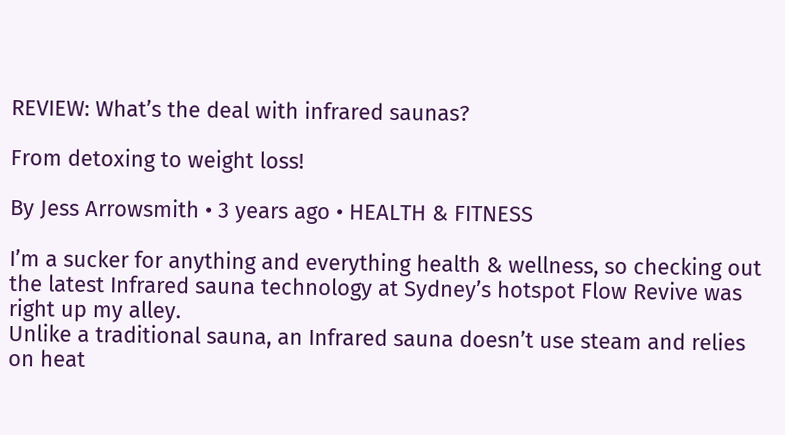REVIEW: What’s the deal with infrared saunas?

From detoxing to weight loss!

By Jess Arrowsmith • 3 years ago • HEALTH & FITNESS

I’m a sucker for anything and everything health & wellness, so checking out the latest Infrared sauna technology at Sydney’s hotspot Flow Revive was right up my alley.
Unlike a traditional sauna, an Infrared sauna doesn’t use steam and relies on heat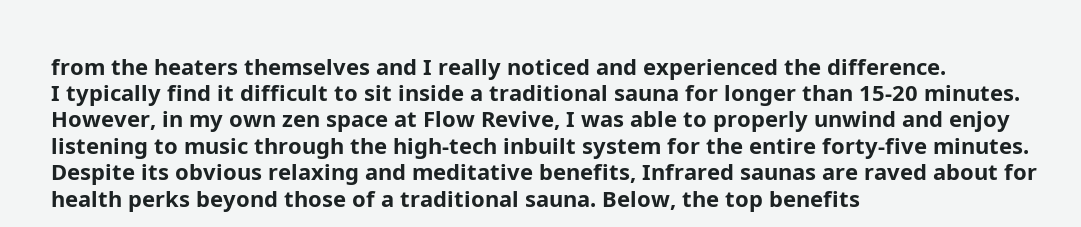from the heaters themselves and I really noticed and experienced the difference.
I typically find it difficult to sit inside a traditional sauna for longer than 15-20 minutes. However, in my own zen space at Flow Revive, I was able to properly unwind and enjoy listening to music through the high-tech inbuilt system for the entire forty-five minutes.
Despite its obvious relaxing and meditative benefits, Infrared saunas are raved about for health perks beyond those of a traditional sauna. Below, the top benefits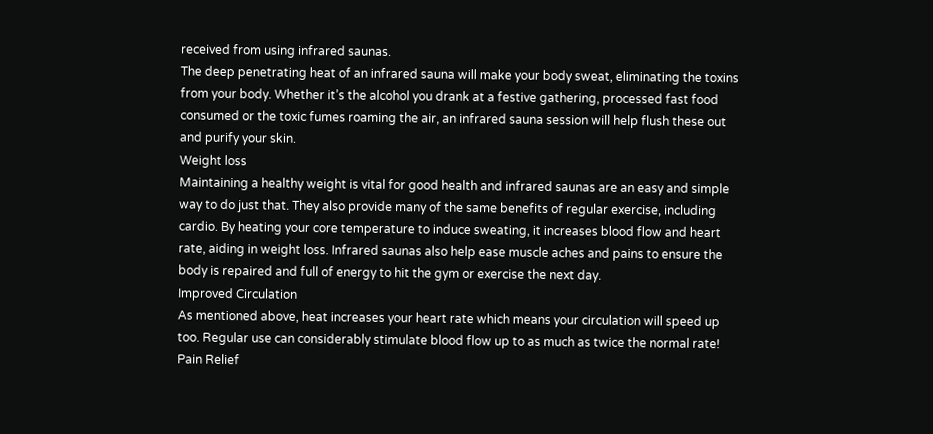received from using infrared saunas.
The deep penetrating heat of an infrared sauna will make your body sweat, eliminating the toxins from your body. Whether it’s the alcohol you drank at a festive gathering, processed fast food consumed or the toxic fumes roaming the air, an infrared sauna session will help flush these out and purify your skin.
Weight loss
Maintaining a healthy weight is vital for good health and infrared saunas are an easy and simple way to do just that. They also provide many of the same benefits of regular exercise, including cardio. By heating your core temperature to induce sweating, it increases blood flow and heart rate, aiding in weight loss. Infrared saunas also help ease muscle aches and pains to ensure the body is repaired and full of energy to hit the gym or exercise the next day.
Improved Circulation
As mentioned above, heat increases your heart rate which means your circulation will speed up too. Regular use can considerably stimulate blood flow up to as much as twice the normal rate!
Pain Relief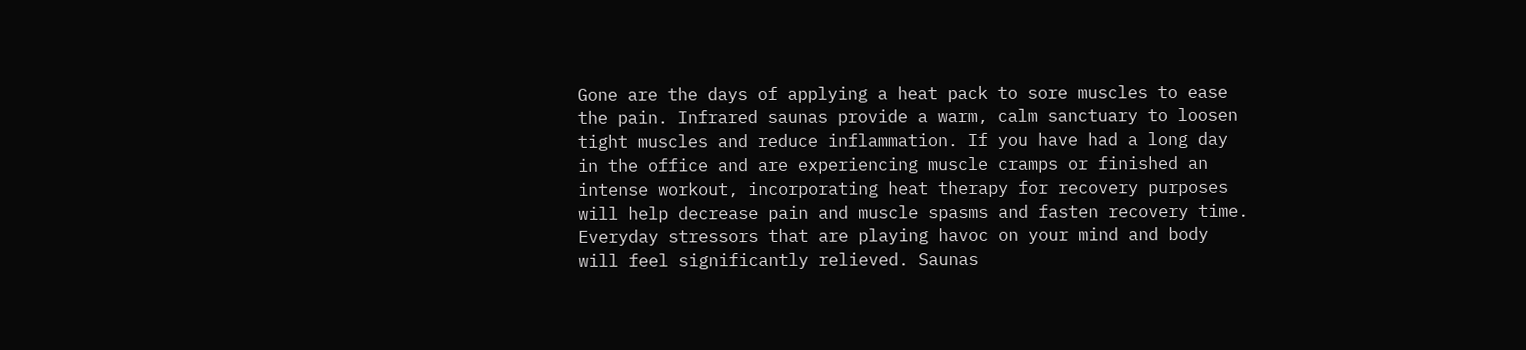Gone are the days of applying a heat pack to sore muscles to ease the pain. Infrared saunas provide a warm, calm sanctuary to loosen tight muscles and reduce inflammation. If you have had a long day in the office and are experiencing muscle cramps or finished an intense workout, incorporating heat therapy for recovery purposes will help decrease pain and muscle spasms and fasten recovery time.
Everyday stressors that are playing havoc on your mind and body will feel significantly relieved. Saunas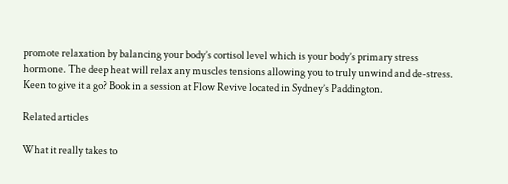promote relaxation by balancing your body’s cortisol level which is your body’s primary stress hormone. The deep heat will relax any muscles tensions allowing you to truly unwind and de-stress.
Keen to give it a go? Book in a session at Flow Revive located in Sydney’s Paddington.

Related articles

What it really takes to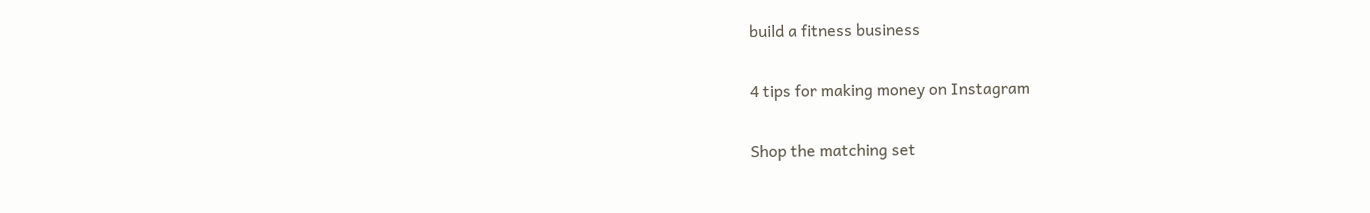build a fitness business

4 tips for making money on Instagram

Shop the matching set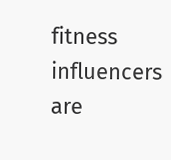fitness influencers are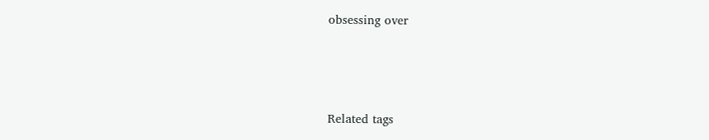obsessing over



Related tags